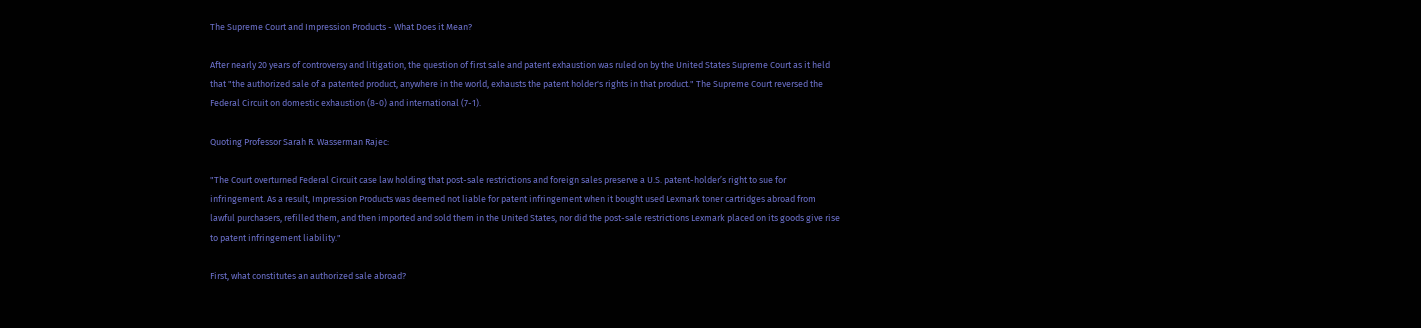The Supreme Court and Impression Products - What Does it Mean?

After nearly 20 years of controversy and litigation, the question of first sale and patent exhaustion was ruled on by the United States Supreme Court as it held that "the authorized sale of a patented product, anywhere in the world, exhausts the patent holder's rights in that product." The Supreme Court reversed the Federal Circuit on domestic exhaustion (8-0) and international (7-1).

Quoting Professor Sarah R. Wasserman Rajec:

"The Court overturned Federal Circuit case law holding that post-sale restrictions and foreign sales preserve a U.S. patent-holder’s right to sue for infringement. As a result, Impression Products was deemed not liable for patent infringement when it bought used Lexmark toner cartridges abroad from lawful purchasers, refilled them, and then imported and sold them in the United States, nor did the post-sale restrictions Lexmark placed on its goods give rise to patent infringement liability."

First, what constitutes an authorized sale abroad?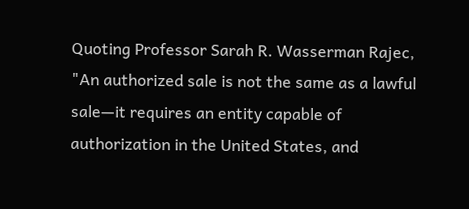Quoting Professor Sarah R. Wasserman Rajec, "An authorized sale is not the same as a lawful sale—it requires an entity capable of authorization in the United States, and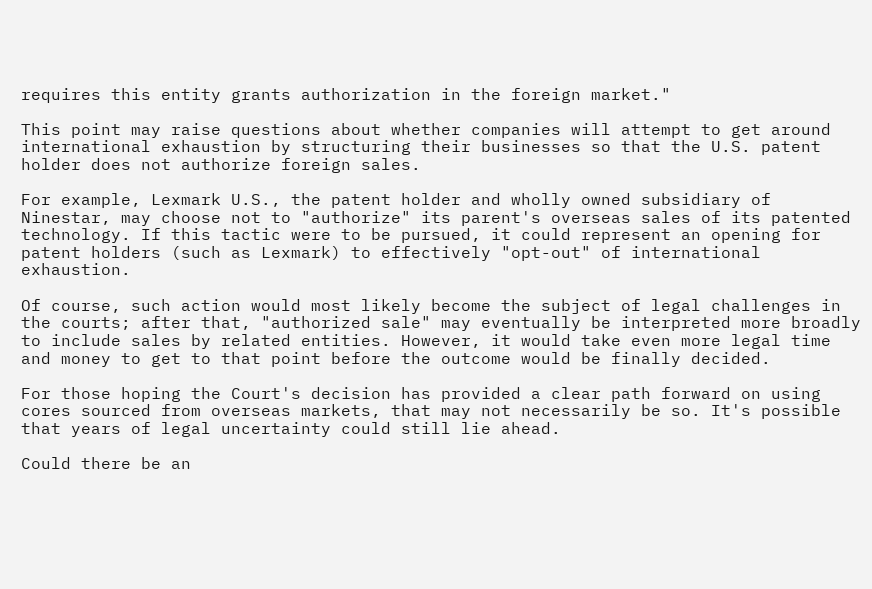requires this entity grants authorization in the foreign market."

This point may raise questions about whether companies will attempt to get around international exhaustion by structuring their businesses so that the U.S. patent holder does not authorize foreign sales.

For example, Lexmark U.S., the patent holder and wholly owned subsidiary of Ninestar, may choose not to "authorize" its parent's overseas sales of its patented technology. If this tactic were to be pursued, it could represent an opening for patent holders (such as Lexmark) to effectively "opt-out" of international exhaustion.

Of course, such action would most likely become the subject of legal challenges in the courts; after that, "authorized sale" may eventually be interpreted more broadly to include sales by related entities. However, it would take even more legal time and money to get to that point before the outcome would be finally decided.

For those hoping the Court's decision has provided a clear path forward on using cores sourced from overseas markets, that may not necessarily be so. It's possible that years of legal uncertainty could still lie ahead.

Could there be an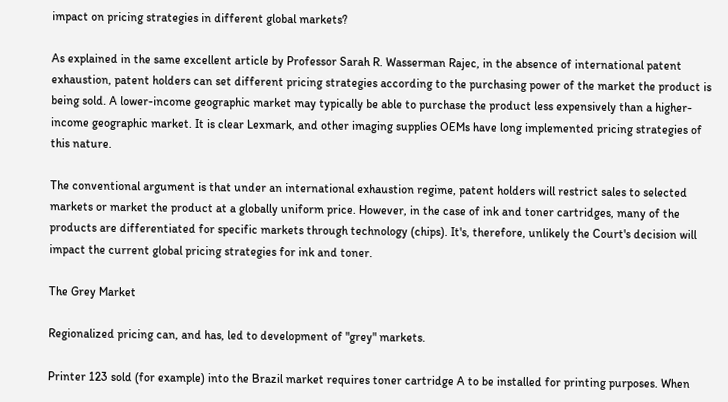impact on pricing strategies in different global markets?

As explained in the same excellent article by Professor Sarah R. Wasserman Rajec, in the absence of international patent exhaustion, patent holders can set different pricing strategies according to the purchasing power of the market the product is being sold. A lower-income geographic market may typically be able to purchase the product less expensively than a higher-income geographic market. It is clear Lexmark, and other imaging supplies OEMs have long implemented pricing strategies of this nature.

The conventional argument is that under an international exhaustion regime, patent holders will restrict sales to selected markets or market the product at a globally uniform price. However, in the case of ink and toner cartridges, many of the products are differentiated for specific markets through technology (chips). It's, therefore, unlikely the Court's decision will impact the current global pricing strategies for ink and toner.

The Grey Market

Regionalized pricing can, and has, led to development of "grey" markets.

Printer 123 sold (for example) into the Brazil market requires toner cartridge A to be installed for printing purposes. When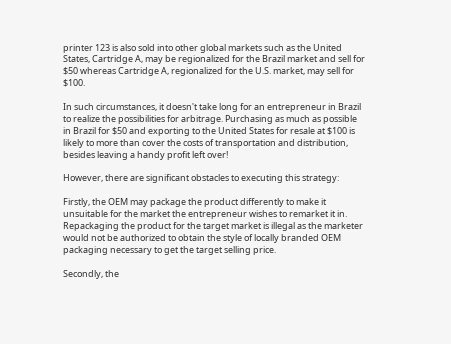printer 123 is also sold into other global markets such as the United States, Cartridge A, may be regionalized for the Brazil market and sell for $50 whereas Cartridge A, regionalized for the U.S. market, may sell for $100.

In such circumstances, it doesn't take long for an entrepreneur in Brazil to realize the possibilities for arbitrage. Purchasing as much as possible in Brazil for $50 and exporting to the United States for resale at $100 is likely to more than cover the costs of transportation and distribution, besides leaving a handy profit left over!

However, there are significant obstacles to executing this strategy:

Firstly, the OEM may package the product differently to make it unsuitable for the market the entrepreneur wishes to remarket it in. Repackaging the product for the target market is illegal as the marketer would not be authorized to obtain the style of locally branded OEM packaging necessary to get the target selling price.

Secondly, the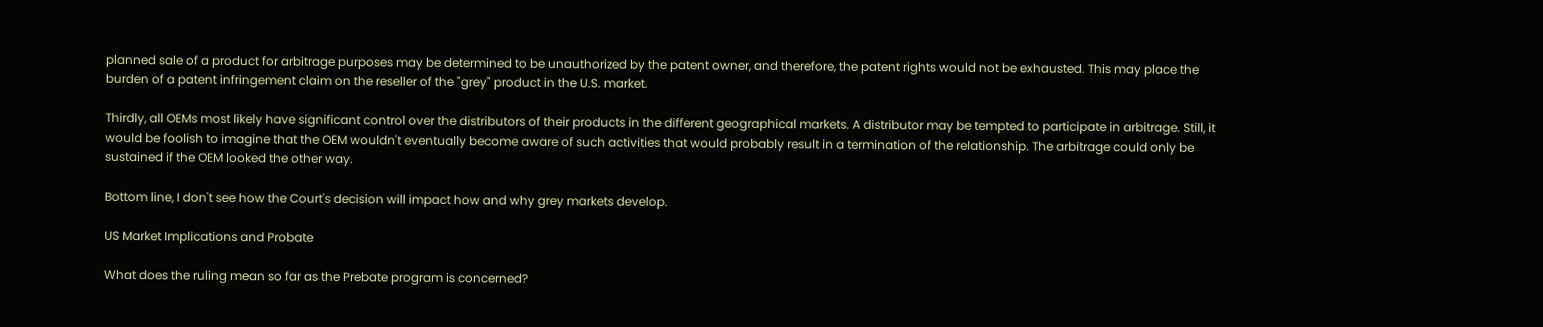planned sale of a product for arbitrage purposes may be determined to be unauthorized by the patent owner, and therefore, the patent rights would not be exhausted. This may place the burden of a patent infringement claim on the reseller of the "grey" product in the U.S. market.

Thirdly, all OEMs most likely have significant control over the distributors of their products in the different geographical markets. A distributor may be tempted to participate in arbitrage. Still, it would be foolish to imagine that the OEM wouldn't eventually become aware of such activities that would probably result in a termination of the relationship. The arbitrage could only be sustained if the OEM looked the other way.

Bottom line, I don't see how the Court's decision will impact how and why grey markets develop.

US Market Implications and Probate

What does the ruling mean so far as the Prebate program is concerned?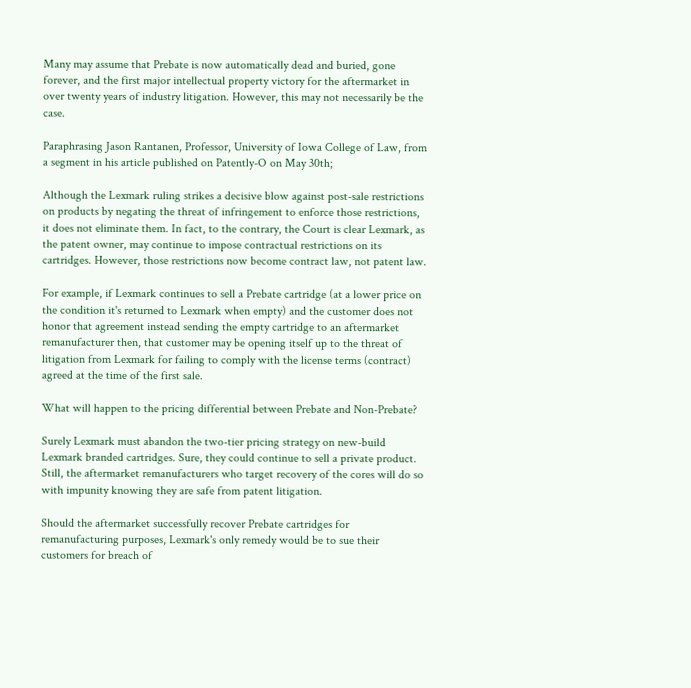Many may assume that Prebate is now automatically dead and buried, gone forever, and the first major intellectual property victory for the aftermarket in over twenty years of industry litigation. However, this may not necessarily be the case.

Paraphrasing Jason Rantanen, Professor, University of Iowa College of Law, from a segment in his article published on Patently-O on May 30th;

Although the Lexmark ruling strikes a decisive blow against post-sale restrictions on products by negating the threat of infringement to enforce those restrictions, it does not eliminate them. In fact, to the contrary, the Court is clear Lexmark, as the patent owner, may continue to impose contractual restrictions on its cartridges. However, those restrictions now become contract law, not patent law.

For example, if Lexmark continues to sell a Prebate cartridge (at a lower price on the condition it's returned to Lexmark when empty) and the customer does not honor that agreement instead sending the empty cartridge to an aftermarket remanufacturer then, that customer may be opening itself up to the threat of litigation from Lexmark for failing to comply with the license terms (contract) agreed at the time of the first sale.

What will happen to the pricing differential between Prebate and Non-Prebate?

Surely Lexmark must abandon the two-tier pricing strategy on new-build Lexmark branded cartridges. Sure, they could continue to sell a private product. Still, the aftermarket remanufacturers who target recovery of the cores will do so with impunity knowing they are safe from patent litigation.

Should the aftermarket successfully recover Prebate cartridges for remanufacturing purposes, Lexmark's only remedy would be to sue their customers for breach of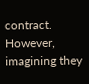contract. However, imagining they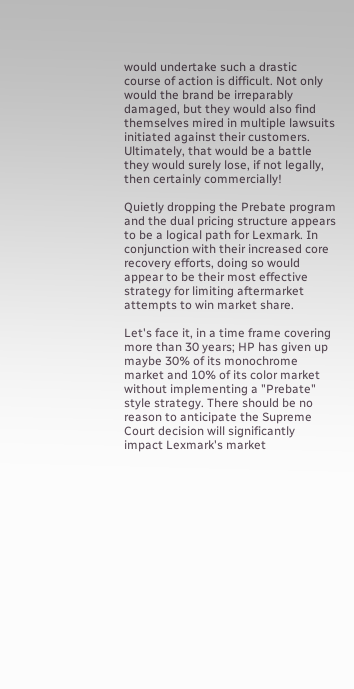would undertake such a drastic course of action is difficult. Not only would the brand be irreparably damaged, but they would also find themselves mired in multiple lawsuits initiated against their customers. Ultimately, that would be a battle they would surely lose, if not legally, then certainly commercially!

Quietly dropping the Prebate program and the dual pricing structure appears to be a logical path for Lexmark. In conjunction with their increased core recovery efforts, doing so would appear to be their most effective strategy for limiting aftermarket attempts to win market share.

Let's face it, in a time frame covering more than 30 years; HP has given up maybe 30% of its monochrome market and 10% of its color market without implementing a "Prebate" style strategy. There should be no reason to anticipate the Supreme Court decision will significantly impact Lexmark's market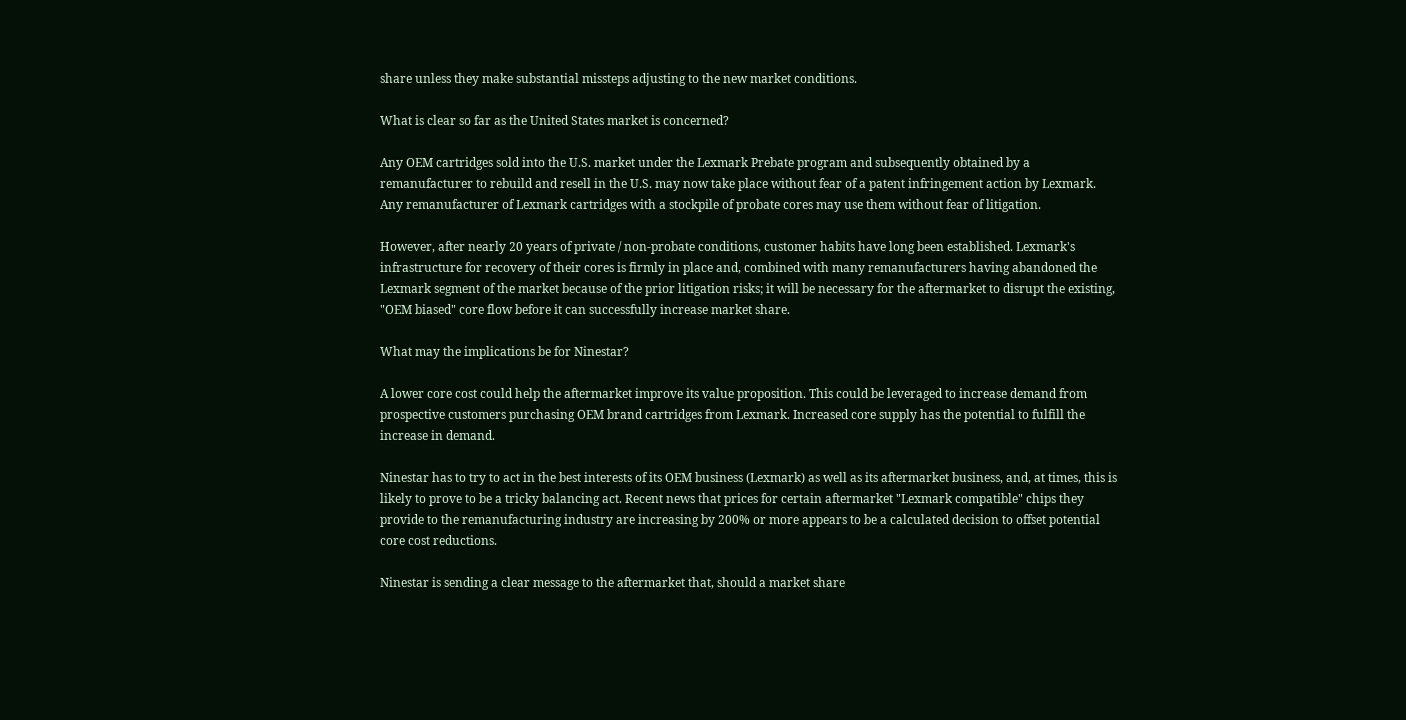share unless they make substantial missteps adjusting to the new market conditions.

What is clear so far as the United States market is concerned?

Any OEM cartridges sold into the U.S. market under the Lexmark Prebate program and subsequently obtained by a remanufacturer to rebuild and resell in the U.S. may now take place without fear of a patent infringement action by Lexmark. Any remanufacturer of Lexmark cartridges with a stockpile of probate cores may use them without fear of litigation.

However, after nearly 20 years of private / non-probate conditions, customer habits have long been established. Lexmark's infrastructure for recovery of their cores is firmly in place and, combined with many remanufacturers having abandoned the Lexmark segment of the market because of the prior litigation risks; it will be necessary for the aftermarket to disrupt the existing, "OEM biased" core flow before it can successfully increase market share.

What may the implications be for Ninestar?

A lower core cost could help the aftermarket improve its value proposition. This could be leveraged to increase demand from prospective customers purchasing OEM brand cartridges from Lexmark. Increased core supply has the potential to fulfill the increase in demand.

Ninestar has to try to act in the best interests of its OEM business (Lexmark) as well as its aftermarket business, and, at times, this is likely to prove to be a tricky balancing act. Recent news that prices for certain aftermarket "Lexmark compatible" chips they provide to the remanufacturing industry are increasing by 200% or more appears to be a calculated decision to offset potential core cost reductions.

Ninestar is sending a clear message to the aftermarket that, should a market share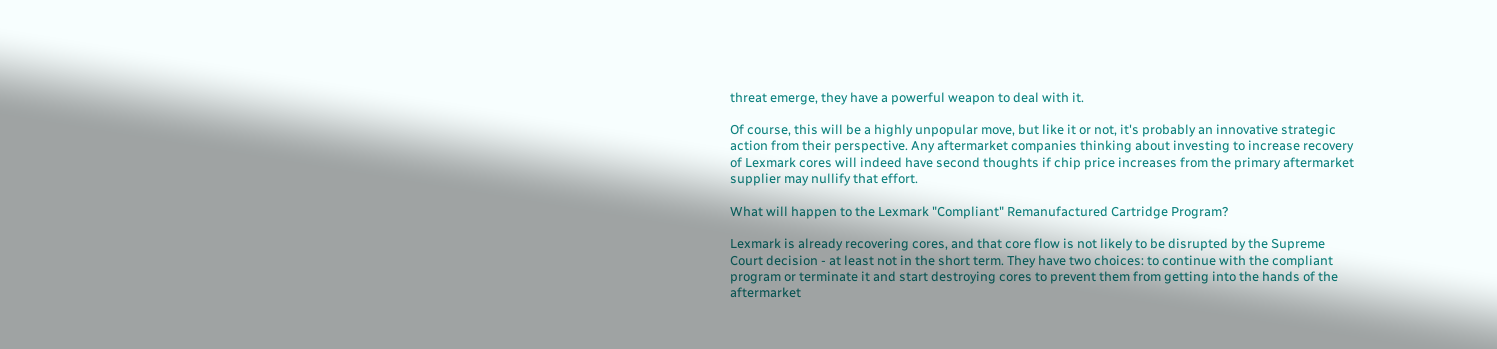threat emerge, they have a powerful weapon to deal with it.

Of course, this will be a highly unpopular move, but like it or not, it's probably an innovative strategic action from their perspective. Any aftermarket companies thinking about investing to increase recovery of Lexmark cores will indeed have second thoughts if chip price increases from the primary aftermarket supplier may nullify that effort.

What will happen to the Lexmark "Compliant" Remanufactured Cartridge Program?

Lexmark is already recovering cores, and that core flow is not likely to be disrupted by the Supreme Court decision - at least not in the short term. They have two choices: to continue with the compliant program or terminate it and start destroying cores to prevent them from getting into the hands of the aftermarket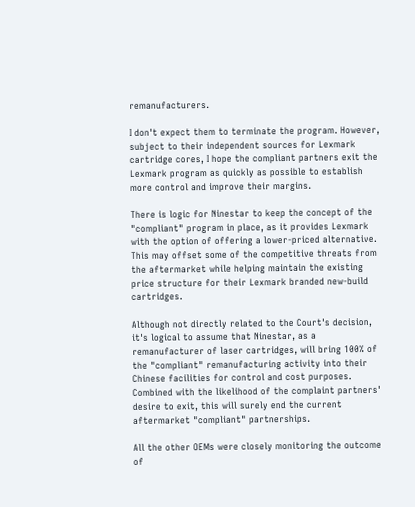remanufacturers.

I don't expect them to terminate the program. However, subject to their independent sources for Lexmark cartridge cores, I hope the compliant partners exit the Lexmark program as quickly as possible to establish more control and improve their margins.

There is logic for Ninestar to keep the concept of the "compliant" program in place, as it provides Lexmark with the option of offering a lower-priced alternative. This may offset some of the competitive threats from the aftermarket while helping maintain the existing price structure for their Lexmark branded new-build cartridges.

Although not directly related to the Court's decision, it's logical to assume that Ninestar, as a remanufacturer of laser cartridges, will bring 100% of the "compliant" remanufacturing activity into their Chinese facilities for control and cost purposes. Combined with the likelihood of the complaint partners' desire to exit, this will surely end the current aftermarket "compliant" partnerships.

All the other OEMs were closely monitoring the outcome of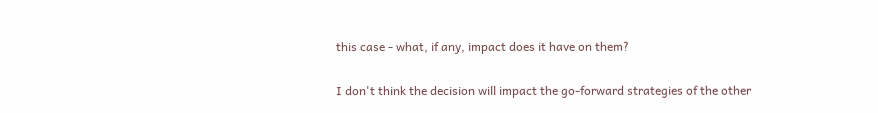this case - what, if any, impact does it have on them?

I don't think the decision will impact the go-forward strategies of the other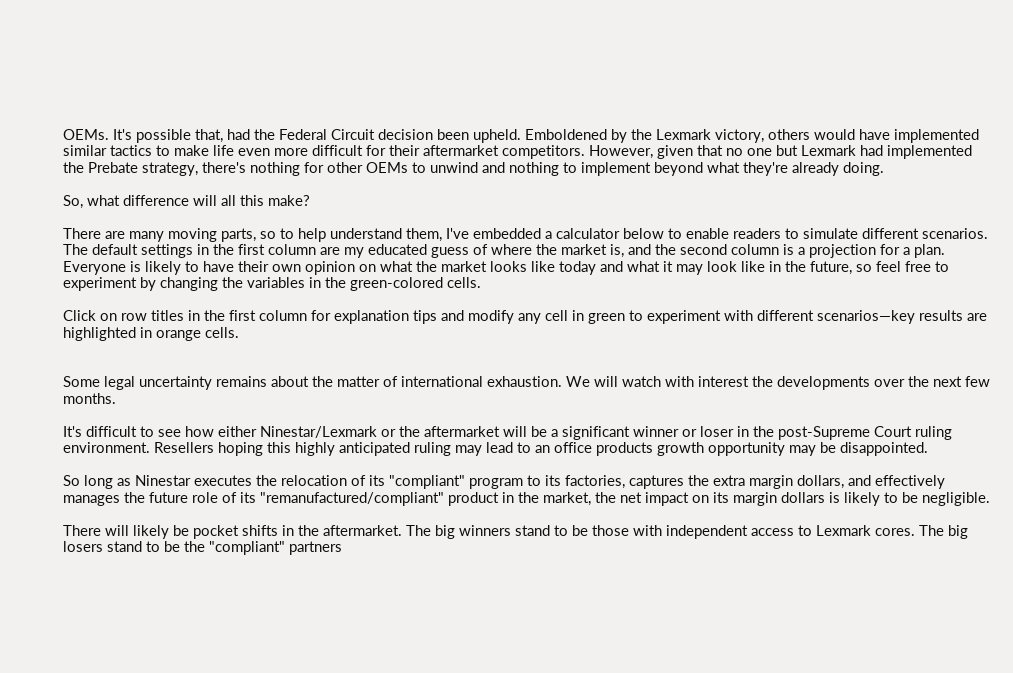OEMs. It's possible that, had the Federal Circuit decision been upheld. Emboldened by the Lexmark victory, others would have implemented similar tactics to make life even more difficult for their aftermarket competitors. However, given that no one but Lexmark had implemented the Prebate strategy, there's nothing for other OEMs to unwind and nothing to implement beyond what they're already doing.

So, what difference will all this make?

There are many moving parts, so to help understand them, I've embedded a calculator below to enable readers to simulate different scenarios. The default settings in the first column are my educated guess of where the market is, and the second column is a projection for a plan. Everyone is likely to have their own opinion on what the market looks like today and what it may look like in the future, so feel free to experiment by changing the variables in the green-colored cells.

Click on row titles in the first column for explanation tips and modify any cell in green to experiment with different scenarios—key results are highlighted in orange cells.


Some legal uncertainty remains about the matter of international exhaustion. We will watch with interest the developments over the next few months.

It's difficult to see how either Ninestar/Lexmark or the aftermarket will be a significant winner or loser in the post-Supreme Court ruling environment. Resellers hoping this highly anticipated ruling may lead to an office products growth opportunity may be disappointed.

So long as Ninestar executes the relocation of its "compliant" program to its factories, captures the extra margin dollars, and effectively manages the future role of its "remanufactured/compliant" product in the market, the net impact on its margin dollars is likely to be negligible.

There will likely be pocket shifts in the aftermarket. The big winners stand to be those with independent access to Lexmark cores. The big losers stand to be the "compliant" partners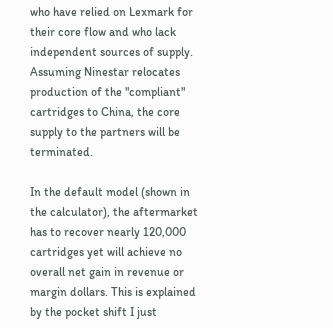who have relied on Lexmark for their core flow and who lack independent sources of supply. Assuming Ninestar relocates production of the "compliant" cartridges to China, the core supply to the partners will be terminated.

In the default model (shown in the calculator), the aftermarket has to recover nearly 120,000 cartridges yet will achieve no overall net gain in revenue or margin dollars. This is explained by the pocket shift I just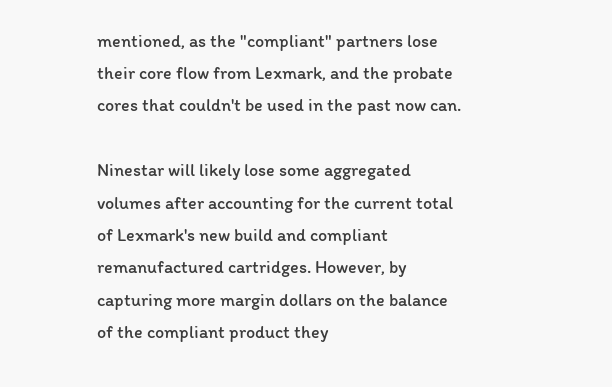mentioned, as the "compliant" partners lose their core flow from Lexmark, and the probate cores that couldn't be used in the past now can.

Ninestar will likely lose some aggregated volumes after accounting for the current total of Lexmark's new build and compliant remanufactured cartridges. However, by capturing more margin dollars on the balance of the compliant product they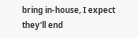bring in-house, I expect they'll end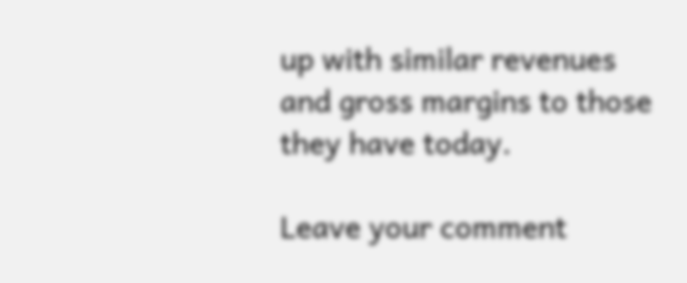up with similar revenues and gross margins to those they have today.

Leave your comment